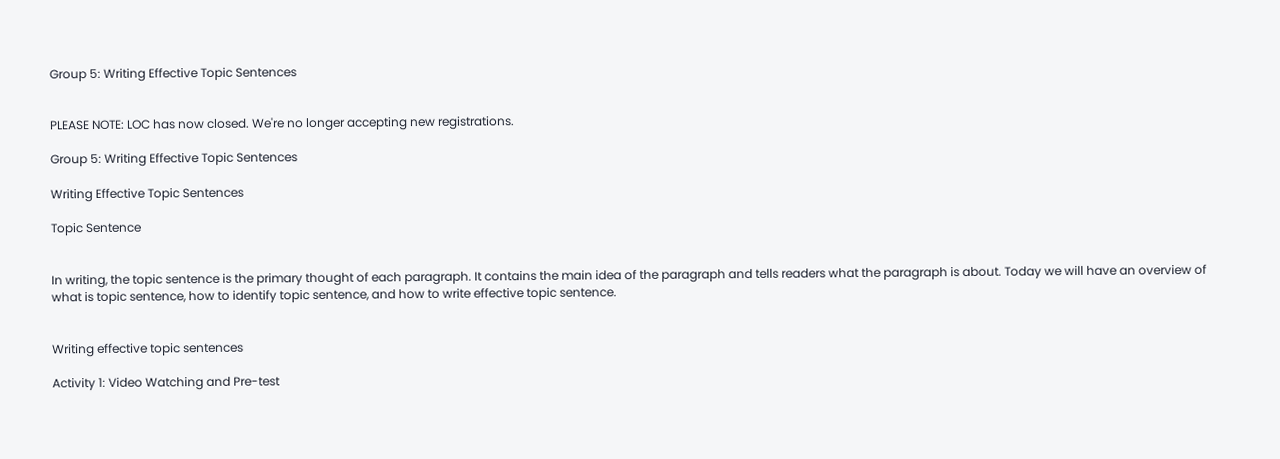Group 5: Writing Effective Topic Sentences


PLEASE NOTE: LOC has now closed. We're no longer accepting new registrations.

Group 5: Writing Effective Topic Sentences

Writing Effective Topic Sentences

Topic Sentence


In writing, the topic sentence is the primary thought of each paragraph. It contains the main idea of the paragraph and tells readers what the paragraph is about. Today we will have an overview of what is topic sentence, how to identify topic sentence, and how to write effective topic sentence.


Writing effective topic sentences

Activity 1: Video Watching and Pre-test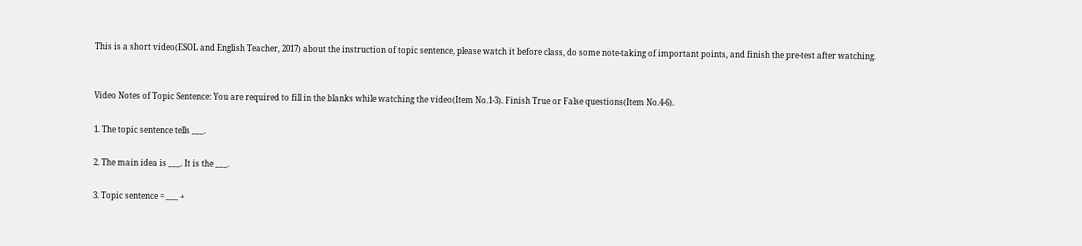This is a short video(ESOL and English Teacher, 2017) about the instruction of topic sentence, please watch it before class, do some note-taking of important points, and finish the pre-test after watching.


Video Notes of Topic Sentence: You are required to fill in the blanks while watching the video(Item No.1-3). Finish True or False questions(Item No.4-6).

1. The topic sentence tells ___.

2. The main idea is ___. It is the ___.

3. Topic sentence = ___ +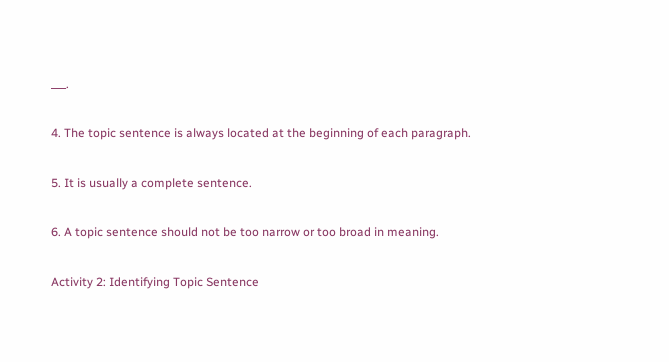___.

4. The topic sentence is always located at the beginning of each paragraph.

5. It is usually a complete sentence.

6. A topic sentence should not be too narrow or too broad in meaning.

Activity 2: Identifying Topic Sentence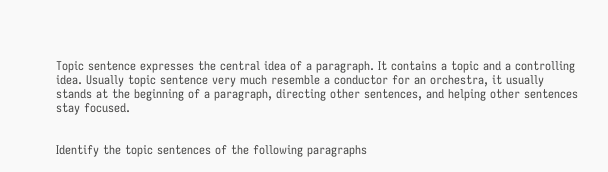Topic sentence expresses the central idea of a paragraph. It contains a topic and a controlling idea. Usually topic sentence very much resemble a conductor for an orchestra, it usually stands at the beginning of a paragraph, directing other sentences, and helping other sentences stay focused.


Identify the topic sentences of the following paragraphs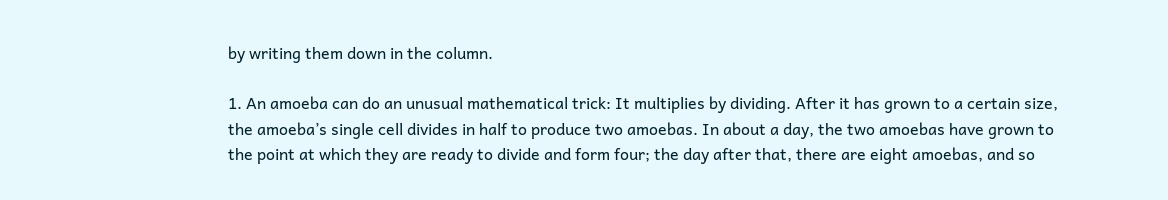by writing them down in the column.

1. An amoeba can do an unusual mathematical trick: It multiplies by dividing. After it has grown to a certain size, the amoeba’s single cell divides in half to produce two amoebas. In about a day, the two amoebas have grown to the point at which they are ready to divide and form four; the day after that, there are eight amoebas, and so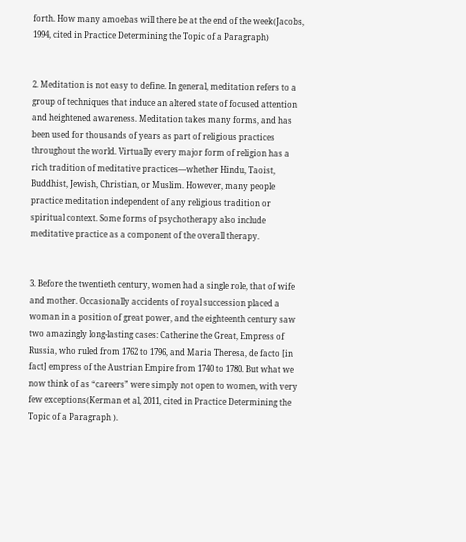forth. How many amoebas will there be at the end of the week(Jacobs, 1994, cited in Practice Determining the Topic of a Paragraph)


2. Meditation is not easy to define. In general, meditation refers to a group of techniques that induce an altered state of focused attention and heightened awareness. Meditation takes many forms, and has been used for thousands of years as part of religious practices throughout the world. Virtually every major form of religion has a rich tradition of meditative practices—whether Hindu, Taoist, Buddhist, Jewish, Christian, or Muslim. However, many people practice meditation independent of any religious tradition or spiritual context. Some forms of psychotherapy also include meditative practice as a component of the overall therapy.


3. Before the twentieth century, women had a single role, that of wife and mother. Occasionally accidents of royal succession placed a woman in a position of great power, and the eighteenth century saw two amazingly long-lasting cases: Catherine the Great, Empress of Russia, who ruled from 1762 to 1796, and Maria Theresa, de facto [in fact] empress of the Austrian Empire from 1740 to 1780. But what we now think of as “careers” were simply not open to women, with very few exceptions(Kerman et al, 2011, cited in Practice Determining the Topic of a Paragraph ).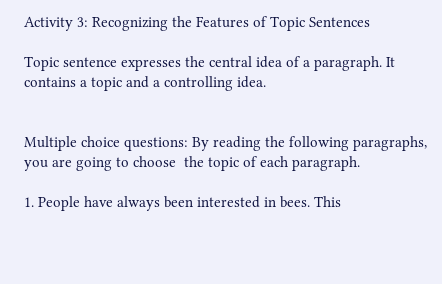Activity 3: Recognizing the Features of Topic Sentences

Topic sentence expresses the central idea of a paragraph. It contains a topic and a controlling idea.


Multiple choice questions: By reading the following paragraphs, you are going to choose  the topic of each paragraph.

1. People have always been interested in bees. This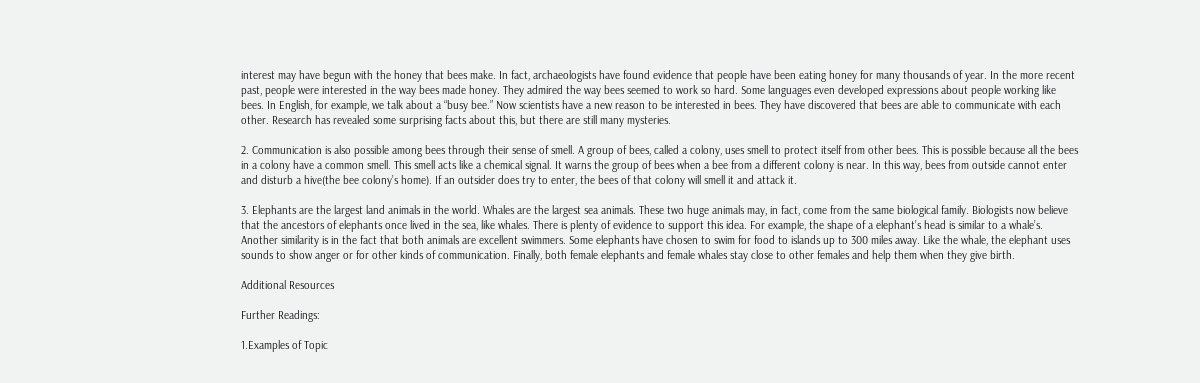interest may have begun with the honey that bees make. In fact, archaeologists have found evidence that people have been eating honey for many thousands of year. In the more recent past, people were interested in the way bees made honey. They admired the way bees seemed to work so hard. Some languages even developed expressions about people working like bees. In English, for example, we talk about a “busy bee.” Now scientists have a new reason to be interested in bees. They have discovered that bees are able to communicate with each other. Research has revealed some surprising facts about this, but there are still many mysteries.

2. Communication is also possible among bees through their sense of smell. A group of bees, called a colony, uses smell to protect itself from other bees. This is possible because all the bees in a colony have a common smell. This smell acts like a chemical signal. It warns the group of bees when a bee from a different colony is near. In this way, bees from outside cannot enter and disturb a hive(the bee colony’s home). If an outsider does try to enter, the bees of that colony will smell it and attack it.

3. Elephants are the largest land animals in the world. Whales are the largest sea animals. These two huge animals may, in fact, come from the same biological family. Biologists now believe that the ancestors of elephants once lived in the sea, like whales. There is plenty of evidence to support this idea. For example, the shape of a elephant’s head is similar to a whale’s. Another similarity is in the fact that both animals are excellent swimmers. Some elephants have chosen to swim for food to islands up to 300 miles away. Like the whale, the elephant uses sounds to show anger or for other kinds of communication. Finally, both female elephants and female whales stay close to other females and help them when they give birth.

Additional Resources

Further Readings:

1.Examples of Topic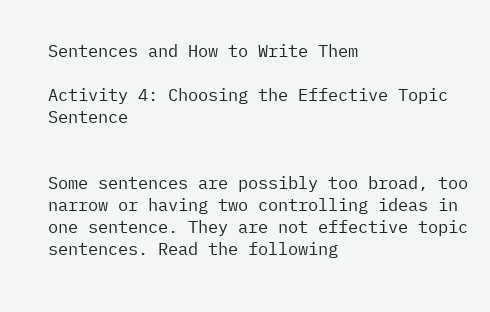Sentences and How to Write Them

Activity 4: Choosing the Effective Topic Sentence


Some sentences are possibly too broad, too narrow or having two controlling ideas in one sentence. They are not effective topic sentences. Read the following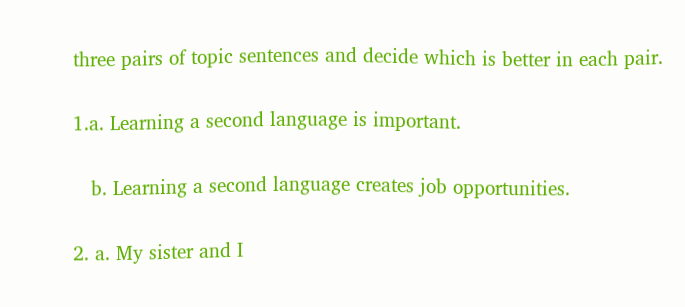three pairs of topic sentences and decide which is better in each pair.

1.a. Learning a second language is important.

   b. Learning a second language creates job opportunities.

2. a. My sister and I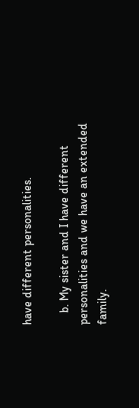have different personalities.

    b. My sister and I have different personalities and we have an extended family.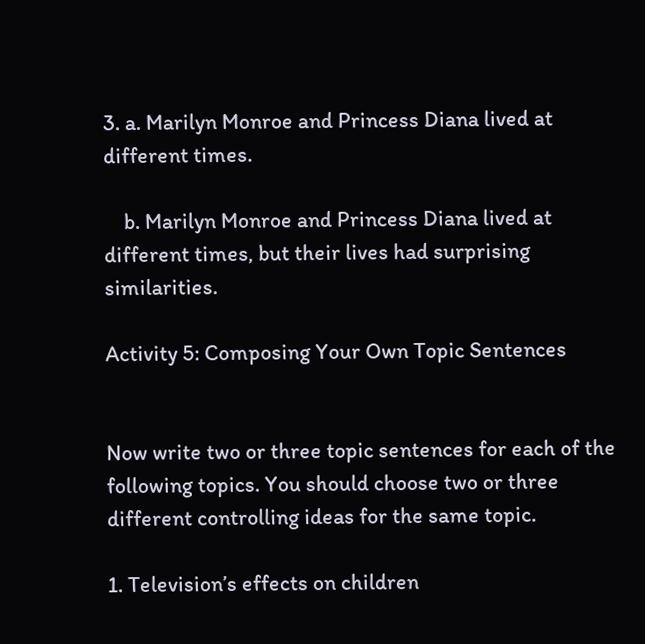3. a. Marilyn Monroe and Princess Diana lived at different times.

    b. Marilyn Monroe and Princess Diana lived at different times, but their lives had surprising similarities.

Activity 5: Composing Your Own Topic Sentences


Now write two or three topic sentences for each of the following topics. You should choose two or three different controlling ideas for the same topic.

1. Television’s effects on children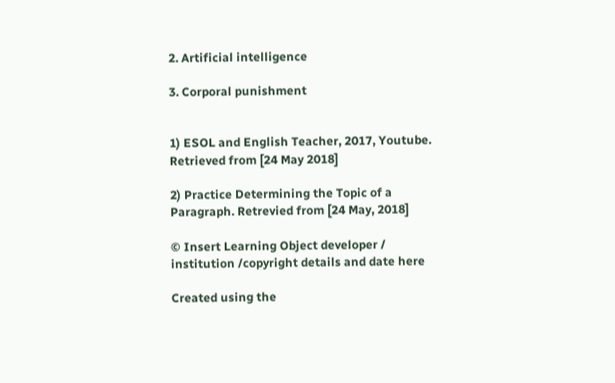2. Artificial intelligence

3. Corporal punishment


1) ESOL and English Teacher, 2017, Youtube. Retrieved from [24 May 2018]

2) Practice Determining the Topic of a Paragraph. Retrevied from [24 May, 2018]

© Insert Learning Object developer / institution /copyright details and date here

Created using the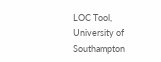LOC Tool, University of Southampton